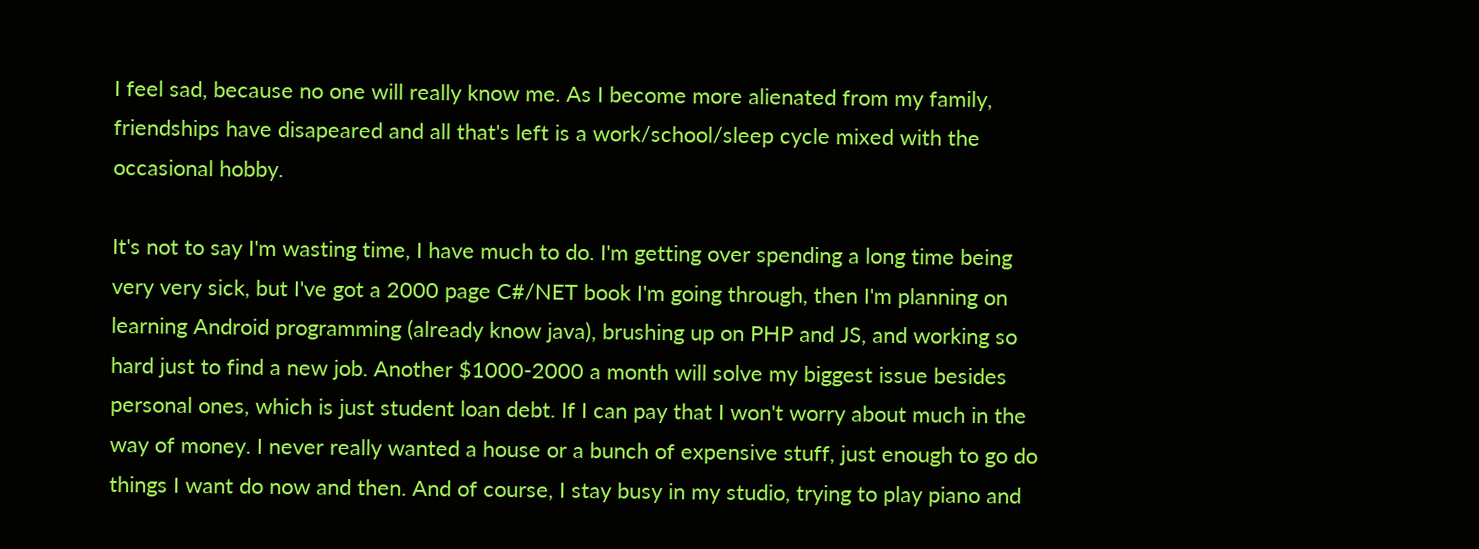I feel sad, because no one will really know me. As I become more alienated from my family, friendships have disapeared and all that's left is a work/school/sleep cycle mixed with the occasional hobby.

It's not to say I'm wasting time, I have much to do. I'm getting over spending a long time being very very sick, but I've got a 2000 page C#/NET book I'm going through, then I'm planning on learning Android programming (already know java), brushing up on PHP and JS, and working so hard just to find a new job. Another $1000-2000 a month will solve my biggest issue besides personal ones, which is just student loan debt. If I can pay that I won't worry about much in the way of money. I never really wanted a house or a bunch of expensive stuff, just enough to go do things I want do now and then. And of course, I stay busy in my studio, trying to play piano and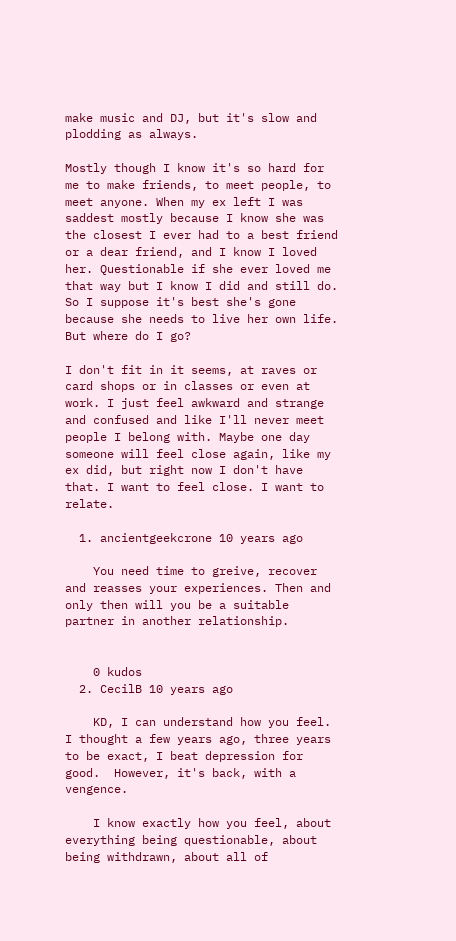make music and DJ, but it's slow and plodding as always.

Mostly though I know it's so hard for me to make friends, to meet people, to meet anyone. When my ex left I was saddest mostly because I know she was the closest I ever had to a best friend or a dear friend, and I know I loved her. Questionable if she ever loved me that way but I know I did and still do. So I suppose it's best she's gone because she needs to live her own life. But where do I go?

I don't fit in it seems, at raves or card shops or in classes or even at work. I just feel awkward and strange and confused and like I'll never meet people I belong with. Maybe one day someone will feel close again, like my ex did, but right now I don't have that. I want to feel close. I want to relate.

  1. ancientgeekcrone 10 years ago

    You need time to greive, recover and reasses your experiences. Then and  only then will you be a suitable partner in another relationship.


    0 kudos
  2. CecilB 10 years ago

    KD, I can understand how you feel.  I thought a few years ago, three years to be exact, I beat depression for good.  However, it's back, with a vengence.

    I know exactly how you feel, about everything being questionable, about being withdrawn, about all of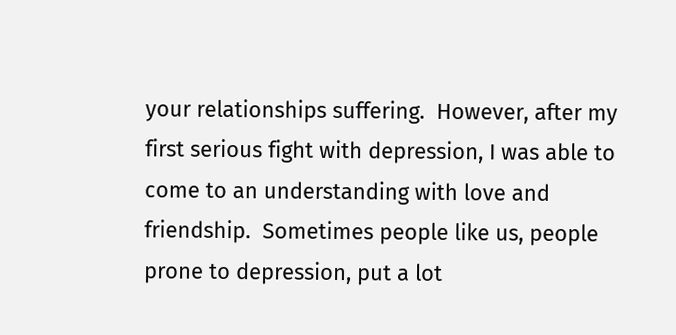your relationships suffering.  However, after my first serious fight with depression, I was able to come to an understanding with love and friendship.  Sometimes people like us, people prone to depression, put a lot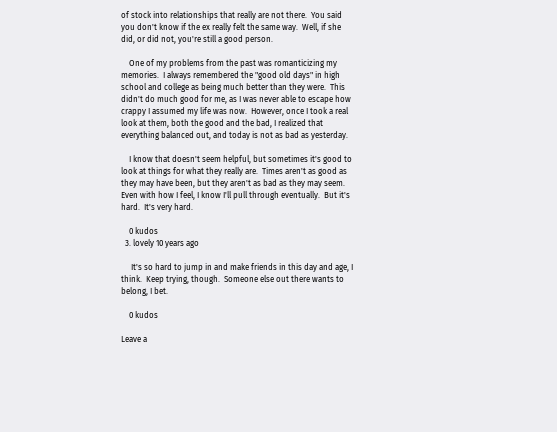of stock into relationships that really are not there.  You said you don't know if the ex really felt the same way.  Well, if she did, or did not, you're still a good person.

    One of my problems from the past was romanticizing my memories.  I always remembered the "good old days" in high school and college as being much better than they were.  This didn't do much good for me, as I was never able to escape how crappy I assumed my life was now.  However, once I took a real look at them, both the good and the bad, I realized that everything balanced out, and today is not as bad as yesterday.

    I know that doesn't seem helpful, but sometimes it's good to look at things for what they really are.  Times aren't as good as they may have been, but they aren't as bad as they may seem.  Even with how I feel, I know I'll pull through eventually.  But it's hard.  It's very hard.

    0 kudos
  3. lovely 10 years ago

     It's so hard to jump in and make friends in this day and age, I think.  Keep trying, though.  Someone else out there wants to belong, I bet.

    0 kudos

Leave a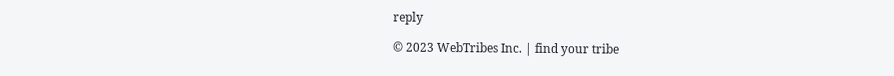reply

© 2023 WebTribes Inc. | find your tribe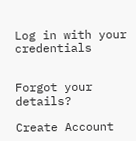Log in with your credentials


Forgot your details?

Create Account